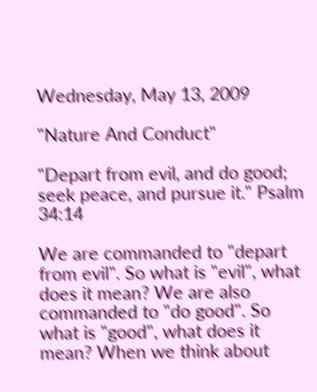Wednesday, May 13, 2009

"Nature And Conduct"

"Depart from evil, and do good; seek peace, and pursue it." Psalm 34:14

We are commanded to "depart from evil". So what is "evil", what does it mean? We are also commanded to "do good". So what is "good", what does it mean? When we think about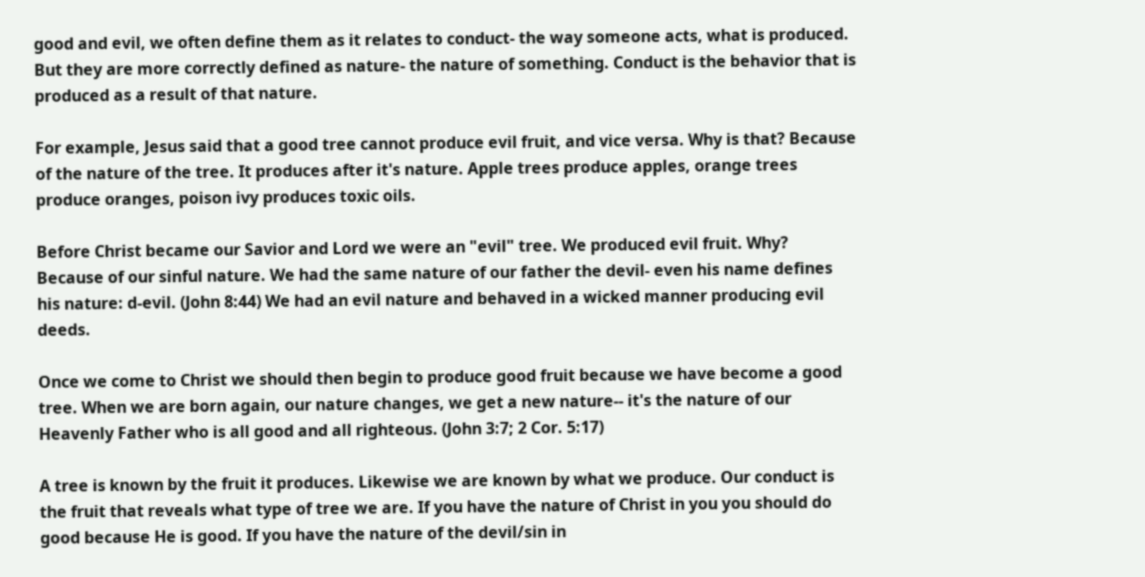good and evil, we often define them as it relates to conduct- the way someone acts, what is produced. But they are more correctly defined as nature- the nature of something. Conduct is the behavior that is produced as a result of that nature.

For example, Jesus said that a good tree cannot produce evil fruit, and vice versa. Why is that? Because of the nature of the tree. It produces after it's nature. Apple trees produce apples, orange trees produce oranges, poison ivy produces toxic oils.

Before Christ became our Savior and Lord we were an "evil" tree. We produced evil fruit. Why? Because of our sinful nature. We had the same nature of our father the devil- even his name defines his nature: d-evil. (John 8:44) We had an evil nature and behaved in a wicked manner producing evil deeds.

Once we come to Christ we should then begin to produce good fruit because we have become a good tree. When we are born again, our nature changes, we get a new nature-- it's the nature of our Heavenly Father who is all good and all righteous. (John 3:7; 2 Cor. 5:17)

A tree is known by the fruit it produces. Likewise we are known by what we produce. Our conduct is the fruit that reveals what type of tree we are. If you have the nature of Christ in you you should do good because He is good. If you have the nature of the devil/sin in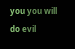you you will do evil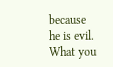because he is evil. What you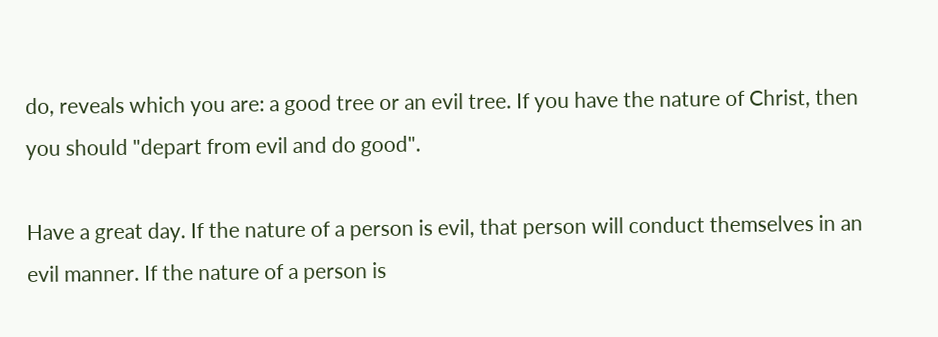do, reveals which you are: a good tree or an evil tree. If you have the nature of Christ, then you should "depart from evil and do good".

Have a great day. If the nature of a person is evil, that person will conduct themselves in an evil manner. If the nature of a person is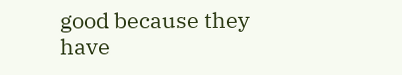good because they have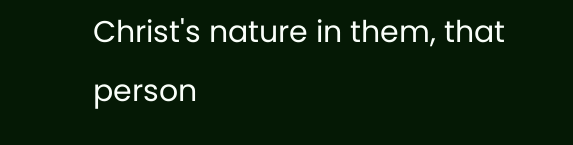Christ's nature in them, that person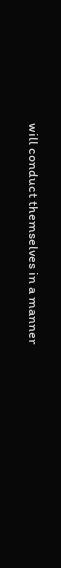will conduct themselves in a manner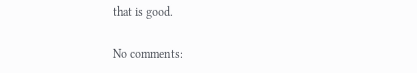that is good.

No comments: